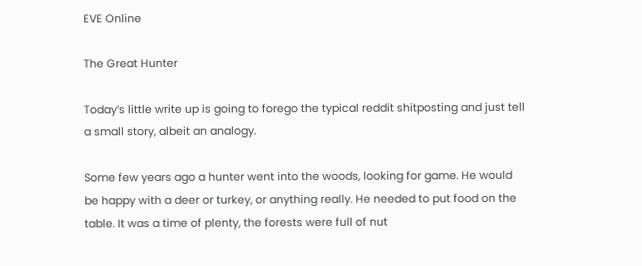EVE Online

The Great Hunter

Today’s little write up is going to forego the typical reddit shitposting and just tell a small story, albeit an analogy.

Some few years ago a hunter went into the woods, looking for game. He would be happy with a deer or turkey, or anything really. He needed to put food on the table. It was a time of plenty, the forests were full of nut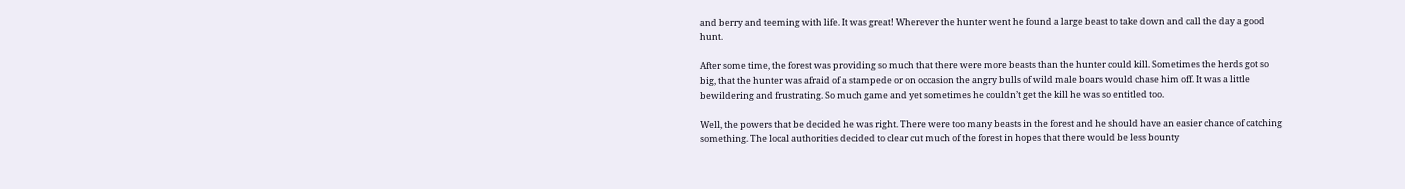and berry and teeming with life. It was great! Wherever the hunter went he found a large beast to take down and call the day a good hunt.

After some time, the forest was providing so much that there were more beasts than the hunter could kill. Sometimes the herds got so big, that the hunter was afraid of a stampede or on occasion the angry bulls of wild male boars would chase him off. It was a little bewildering and frustrating. So much game and yet sometimes he couldn’t get the kill he was so entitled too.

Well, the powers that be decided he was right. There were too many beasts in the forest and he should have an easier chance of catching something. The local authorities decided to clear cut much of the forest in hopes that there would be less bounty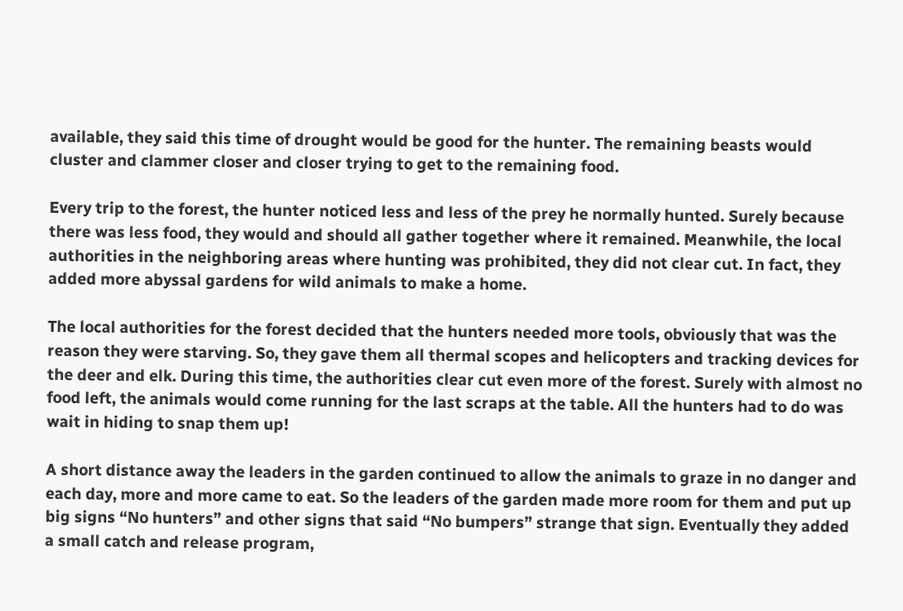available, they said this time of drought would be good for the hunter. The remaining beasts would cluster and clammer closer and closer trying to get to the remaining food.

Every trip to the forest, the hunter noticed less and less of the prey he normally hunted. Surely because there was less food, they would and should all gather together where it remained. Meanwhile, the local authorities in the neighboring areas where hunting was prohibited, they did not clear cut. In fact, they added more abyssal gardens for wild animals to make a home.

The local authorities for the forest decided that the hunters needed more tools, obviously that was the reason they were starving. So, they gave them all thermal scopes and helicopters and tracking devices for the deer and elk. During this time, the authorities clear cut even more of the forest. Surely with almost no food left, the animals would come running for the last scraps at the table. All the hunters had to do was wait in hiding to snap them up!

A short distance away the leaders in the garden continued to allow the animals to graze in no danger and each day, more and more came to eat. So the leaders of the garden made more room for them and put up big signs “No hunters” and other signs that said “No bumpers” strange that sign. Eventually they added a small catch and release program,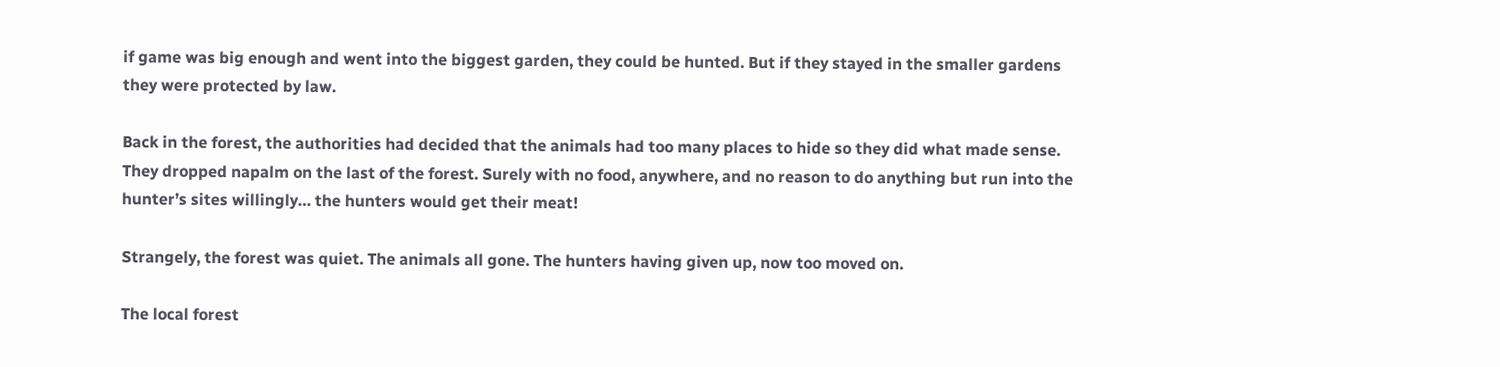if game was big enough and went into the biggest garden, they could be hunted. But if they stayed in the smaller gardens they were protected by law.

Back in the forest, the authorities had decided that the animals had too many places to hide so they did what made sense. They dropped napalm on the last of the forest. Surely with no food, anywhere, and no reason to do anything but run into the hunter’s sites willingly… the hunters would get their meat!

Strangely, the forest was quiet. The animals all gone. The hunters having given up, now too moved on.

The local forest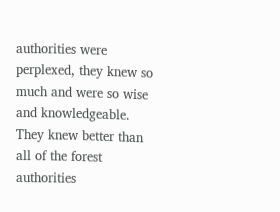authorities were perplexed, they knew so much and were so wise and knowledgeable. They knew better than all of the forest authorities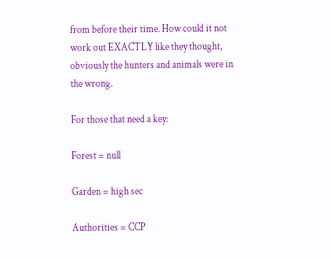from before their time. How could it not work out EXACTLY like they thought, obviously the hunters and animals were in the wrong.

For those that need a key:

Forest = null

Garden = high sec

Authorities = CCP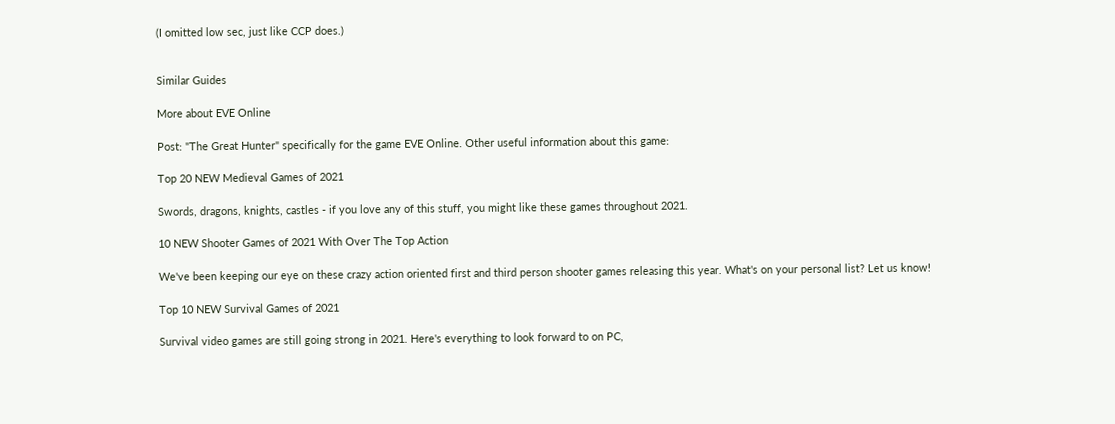(I omitted low sec, just like CCP does.)


Similar Guides

More about EVE Online

Post: "The Great Hunter" specifically for the game EVE Online. Other useful information about this game:

Top 20 NEW Medieval Games of 2021

Swords, dragons, knights, castles - if you love any of this stuff, you might like these games throughout 2021.

10 NEW Shooter Games of 2021 With Over The Top Action

We've been keeping our eye on these crazy action oriented first and third person shooter games releasing this year. What's on your personal list? Let us know!

Top 10 NEW Survival Games of 2021

Survival video games are still going strong in 2021. Here's everything to look forward to on PC,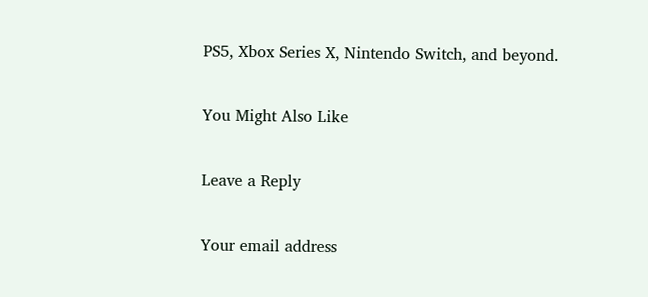PS5, Xbox Series X, Nintendo Switch, and beyond.

You Might Also Like

Leave a Reply

Your email address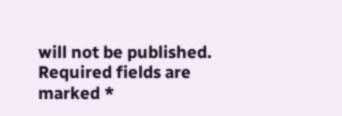will not be published. Required fields are marked *